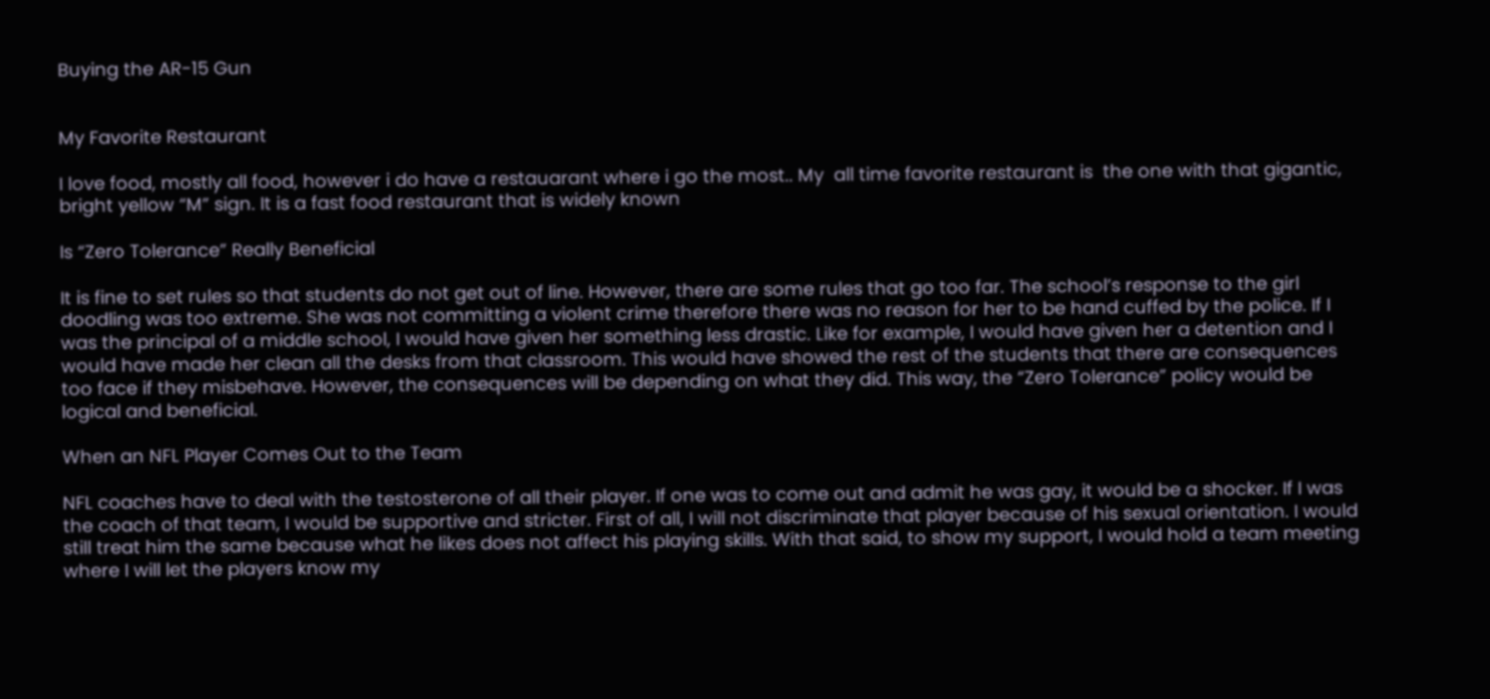Buying the AR-15 Gun


My Favorite Restaurant

I love food, mostly all food, however i do have a restauarant where i go the most.. My  all time favorite restaurant is  the one with that gigantic, bright yellow “M” sign. It is a fast food restaurant that is widely known

Is “Zero Tolerance” Really Beneficial

It is fine to set rules so that students do not get out of line. However, there are some rules that go too far. The school’s response to the girl doodling was too extreme. She was not committing a violent crime therefore there was no reason for her to be hand cuffed by the police. If I was the principal of a middle school, I would have given her something less drastic. Like for example, I would have given her a detention and I would have made her clean all the desks from that classroom. This would have showed the rest of the students that there are consequences too face if they misbehave. However, the consequences will be depending on what they did. This way, the “Zero Tolerance” policy would be logical and beneficial.

When an NFL Player Comes Out to the Team

NFL coaches have to deal with the testosterone of all their player. If one was to come out and admit he was gay, it would be a shocker. If I was the coach of that team, I would be supportive and stricter. First of all, I will not discriminate that player because of his sexual orientation. I would still treat him the same because what he likes does not affect his playing skills. With that said, to show my support, I would hold a team meeting where I will let the players know my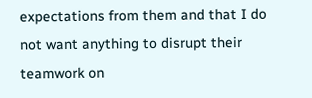expectations from them and that I do not want anything to disrupt their teamwork on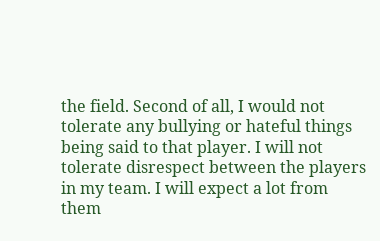the field. Second of all, I would not tolerate any bullying or hateful things being said to that player. I will not tolerate disrespect between the players in my team. I will expect a lot from them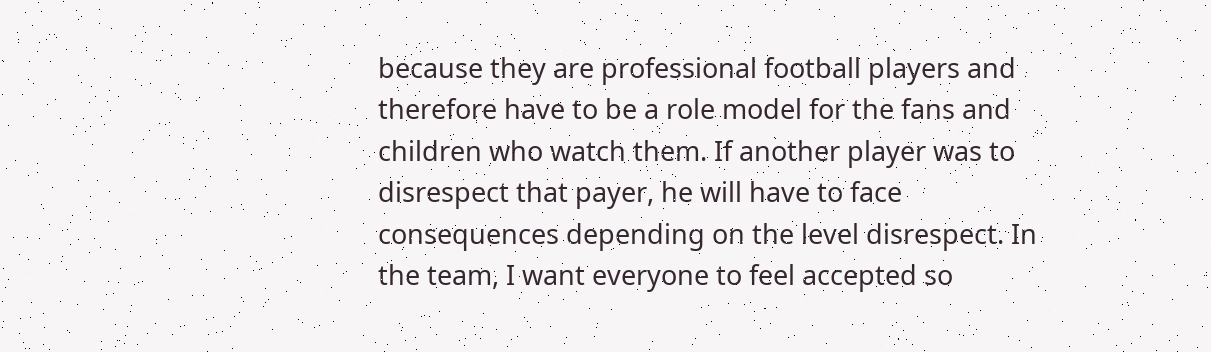because they are professional football players and therefore have to be a role model for the fans and children who watch them. If another player was to disrespect that payer, he will have to face consequences depending on the level disrespect. In the team, I want everyone to feel accepted so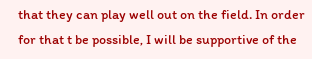that they can play well out on the field. In order for that t be possible, I will be supportive of the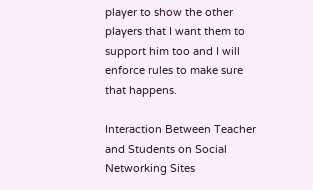player to show the other players that I want them to support him too and I will enforce rules to make sure that happens.

Interaction Between Teacher and Students on Social Networking Sites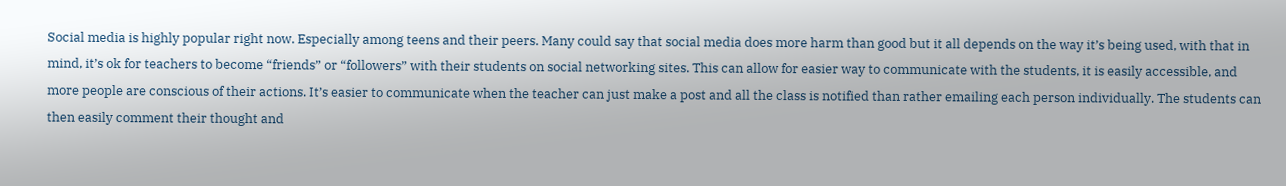Social media is highly popular right now. Especially among teens and their peers. Many could say that social media does more harm than good but it all depends on the way it’s being used, with that in mind, it’s ok for teachers to become “friends” or “followers” with their students on social networking sites. This can allow for easier way to communicate with the students, it is easily accessible, and more people are conscious of their actions. It’s easier to communicate when the teacher can just make a post and all the class is notified than rather emailing each person individually. The students can then easily comment their thought and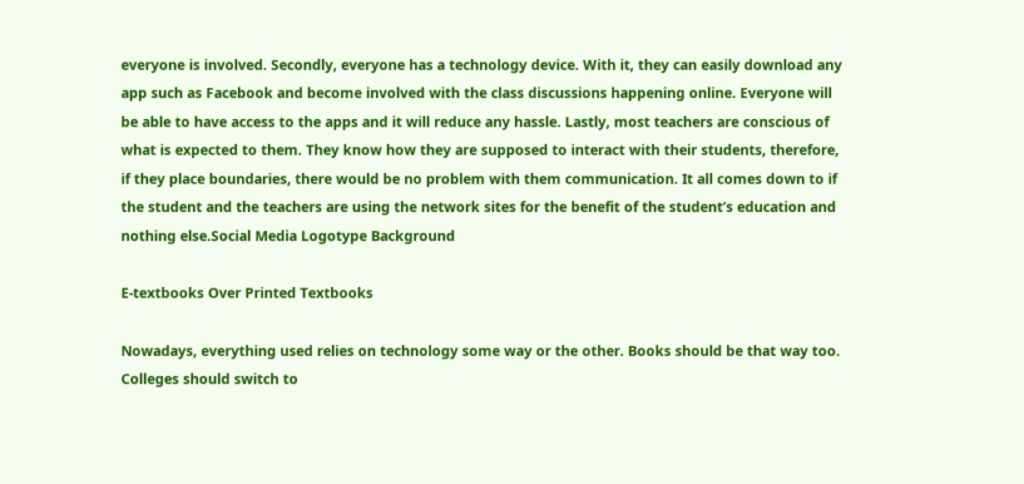everyone is involved. Secondly, everyone has a technology device. With it, they can easily download any app such as Facebook and become involved with the class discussions happening online. Everyone will be able to have access to the apps and it will reduce any hassle. Lastly, most teachers are conscious of what is expected to them. They know how they are supposed to interact with their students, therefore, if they place boundaries, there would be no problem with them communication. It all comes down to if the student and the teachers are using the network sites for the benefit of the student’s education and nothing else.Social Media Logotype Background

E-textbooks Over Printed Textbooks

Nowadays, everything used relies on technology some way or the other. Books should be that way too. Colleges should switch to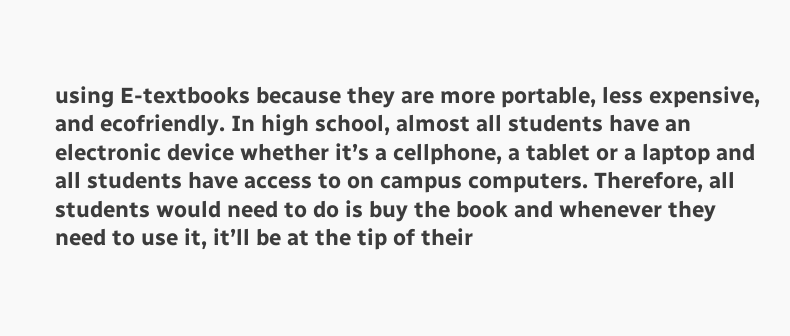using E-textbooks because they are more portable, less expensive, and ecofriendly. In high school, almost all students have an electronic device whether it’s a cellphone, a tablet or a laptop and all students have access to on campus computers. Therefore, all students would need to do is buy the book and whenever they need to use it, it’ll be at the tip of their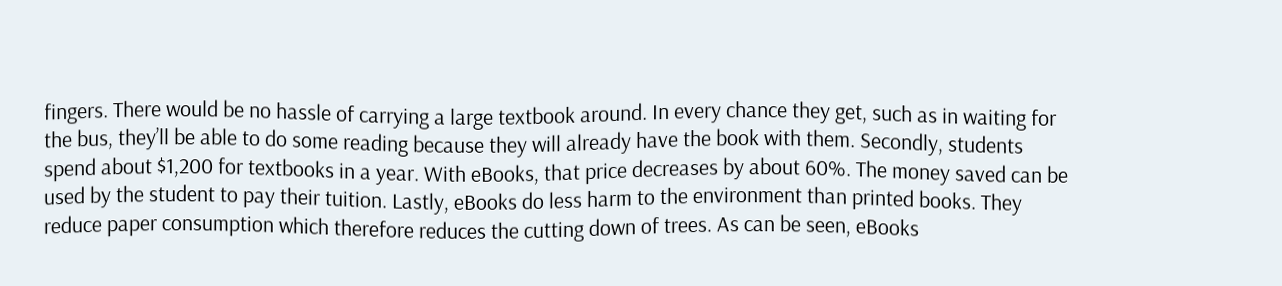fingers. There would be no hassle of carrying a large textbook around. In every chance they get, such as in waiting for the bus, they’ll be able to do some reading because they will already have the book with them. Secondly, students spend about $1,200 for textbooks in a year. With eBooks, that price decreases by about 60%. The money saved can be used by the student to pay their tuition. Lastly, eBooks do less harm to the environment than printed books. They reduce paper consumption which therefore reduces the cutting down of trees. As can be seen, eBooks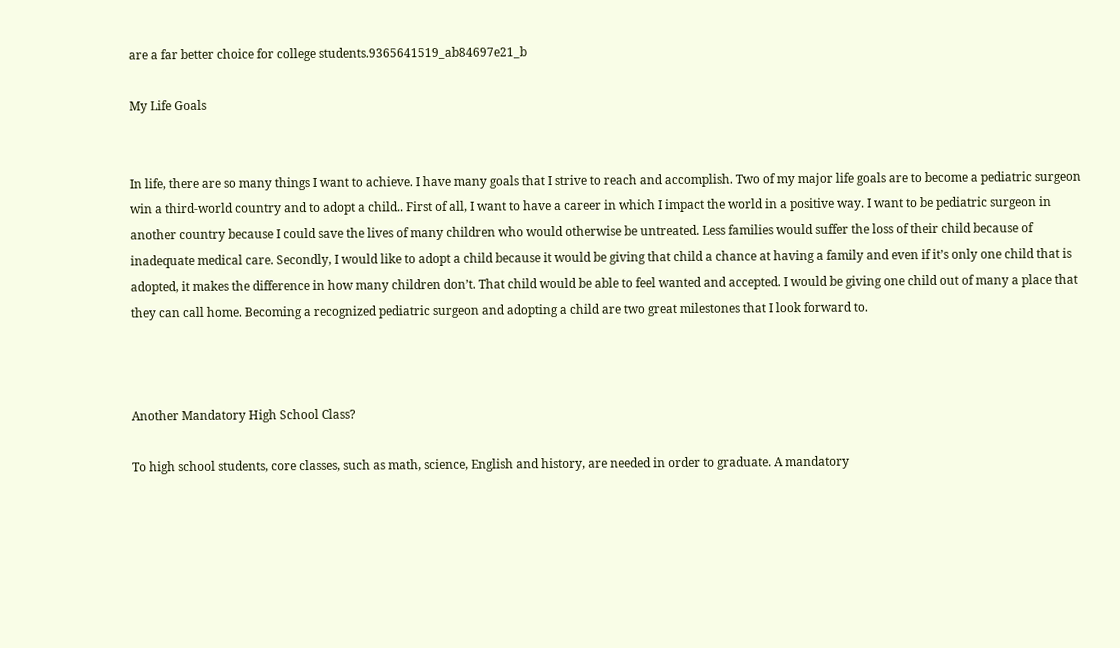are a far better choice for college students.9365641519_ab84697e21_b

My Life Goals


In life, there are so many things I want to achieve. I have many goals that I strive to reach and accomplish. Two of my major life goals are to become a pediatric surgeon win a third-world country and to adopt a child.. First of all, I want to have a career in which I impact the world in a positive way. I want to be pediatric surgeon in another country because I could save the lives of many children who would otherwise be untreated. Less families would suffer the loss of their child because of inadequate medical care. Secondly, I would like to adopt a child because it would be giving that child a chance at having a family and even if it’s only one child that is adopted, it makes the difference in how many children don’t. That child would be able to feel wanted and accepted. I would be giving one child out of many a place that they can call home. Becoming a recognized pediatric surgeon and adopting a child are two great milestones that I look forward to.



Another Mandatory High School Class?

To high school students, core classes, such as math, science, English and history, are needed in order to graduate. A mandatory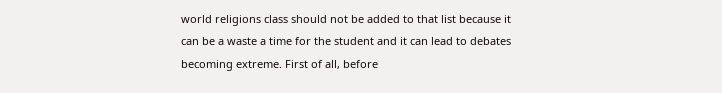world religions class should not be added to that list because it can be a waste a time for the student and it can lead to debates becoming extreme. First of all, before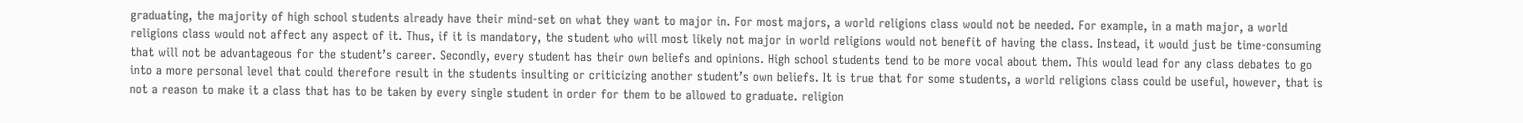graduating, the majority of high school students already have their mind-set on what they want to major in. For most majors, a world religions class would not be needed. For example, in a math major, a world religions class would not affect any aspect of it. Thus, if it is mandatory, the student who will most likely not major in world religions would not benefit of having the class. Instead, it would just be time-consuming that will not be advantageous for the student’s career. Secondly, every student has their own beliefs and opinions. High school students tend to be more vocal about them. This would lead for any class debates to go into a more personal level that could therefore result in the students insulting or criticizing another student’s own beliefs. It is true that for some students, a world religions class could be useful, however, that is not a reason to make it a class that has to be taken by every single student in order for them to be allowed to graduate. religion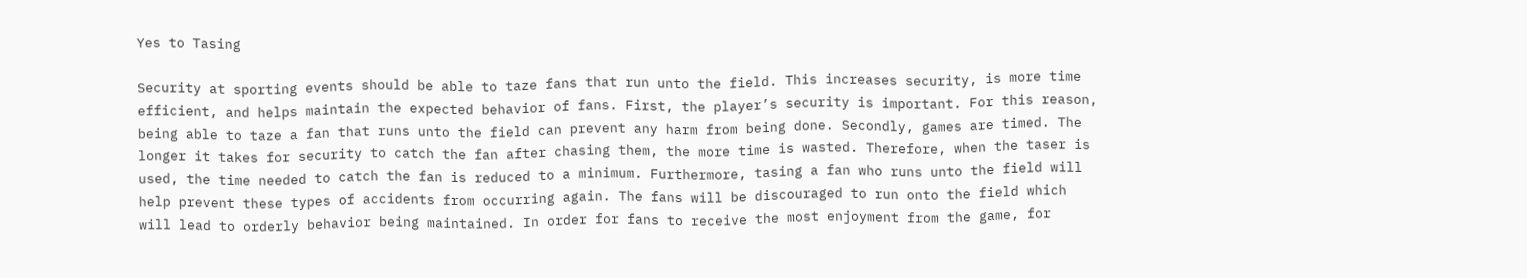Yes to Tasing

Security at sporting events should be able to taze fans that run unto the field. This increases security, is more time efficient, and helps maintain the expected behavior of fans. First, the player’s security is important. For this reason, being able to taze a fan that runs unto the field can prevent any harm from being done. Secondly, games are timed. The longer it takes for security to catch the fan after chasing them, the more time is wasted. Therefore, when the taser is used, the time needed to catch the fan is reduced to a minimum. Furthermore, tasing a fan who runs unto the field will help prevent these types of accidents from occurring again. The fans will be discouraged to run onto the field which will lead to orderly behavior being maintained. In order for fans to receive the most enjoyment from the game, for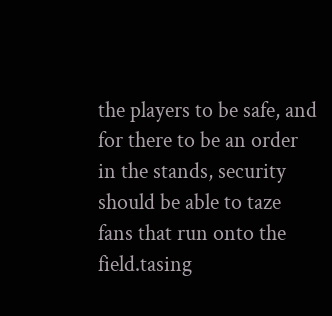the players to be safe, and for there to be an order in the stands, security should be able to taze fans that run onto the field.tasing